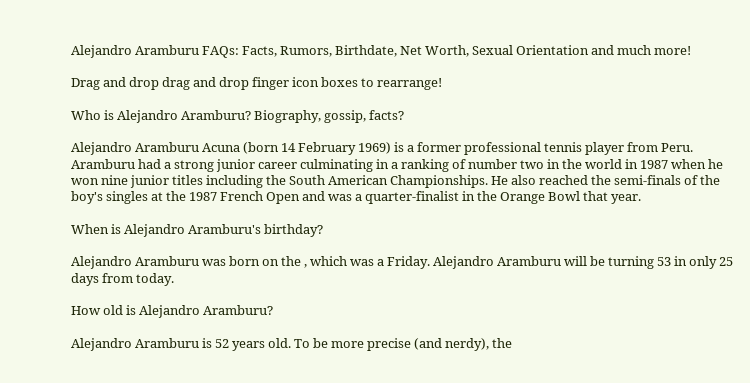Alejandro Aramburu FAQs: Facts, Rumors, Birthdate, Net Worth, Sexual Orientation and much more!

Drag and drop drag and drop finger icon boxes to rearrange!

Who is Alejandro Aramburu? Biography, gossip, facts?

Alejandro Aramburu Acuna (born 14 February 1969) is a former professional tennis player from Peru. Aramburu had a strong junior career culminating in a ranking of number two in the world in 1987 when he won nine junior titles including the South American Championships. He also reached the semi-finals of the boy's singles at the 1987 French Open and was a quarter-finalist in the Orange Bowl that year.

When is Alejandro Aramburu's birthday?

Alejandro Aramburu was born on the , which was a Friday. Alejandro Aramburu will be turning 53 in only 25 days from today.

How old is Alejandro Aramburu?

Alejandro Aramburu is 52 years old. To be more precise (and nerdy), the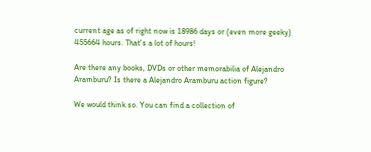current age as of right now is 18986 days or (even more geeky) 455664 hours. That's a lot of hours!

Are there any books, DVDs or other memorabilia of Alejandro Aramburu? Is there a Alejandro Aramburu action figure?

We would think so. You can find a collection of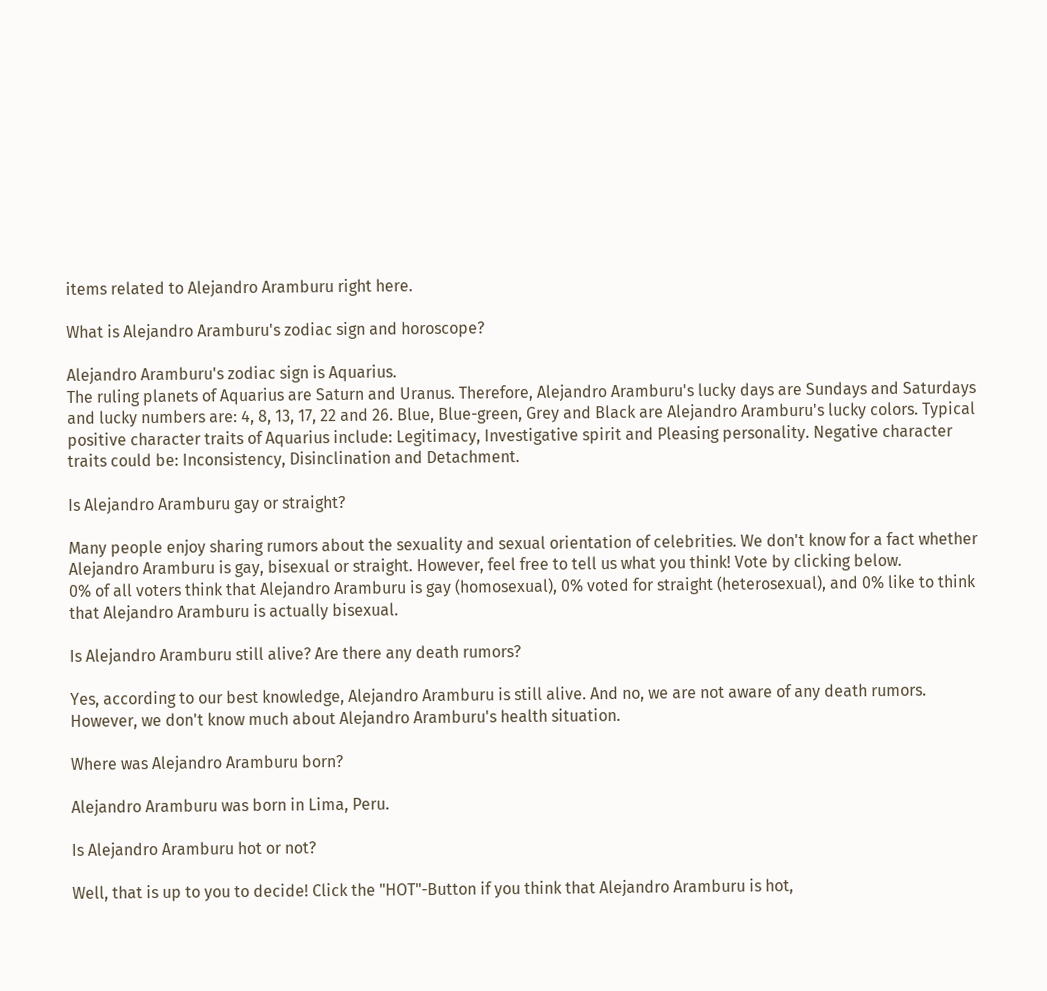items related to Alejandro Aramburu right here.

What is Alejandro Aramburu's zodiac sign and horoscope?

Alejandro Aramburu's zodiac sign is Aquarius.
The ruling planets of Aquarius are Saturn and Uranus. Therefore, Alejandro Aramburu's lucky days are Sundays and Saturdays and lucky numbers are: 4, 8, 13, 17, 22 and 26. Blue, Blue-green, Grey and Black are Alejandro Aramburu's lucky colors. Typical positive character traits of Aquarius include: Legitimacy, Investigative spirit and Pleasing personality. Negative character traits could be: Inconsistency, Disinclination and Detachment.

Is Alejandro Aramburu gay or straight?

Many people enjoy sharing rumors about the sexuality and sexual orientation of celebrities. We don't know for a fact whether Alejandro Aramburu is gay, bisexual or straight. However, feel free to tell us what you think! Vote by clicking below.
0% of all voters think that Alejandro Aramburu is gay (homosexual), 0% voted for straight (heterosexual), and 0% like to think that Alejandro Aramburu is actually bisexual.

Is Alejandro Aramburu still alive? Are there any death rumors?

Yes, according to our best knowledge, Alejandro Aramburu is still alive. And no, we are not aware of any death rumors. However, we don't know much about Alejandro Aramburu's health situation.

Where was Alejandro Aramburu born?

Alejandro Aramburu was born in Lima, Peru.

Is Alejandro Aramburu hot or not?

Well, that is up to you to decide! Click the "HOT"-Button if you think that Alejandro Aramburu is hot,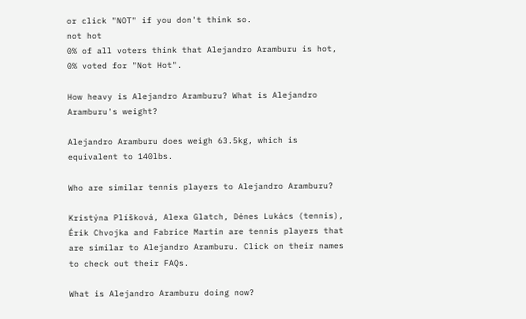or click "NOT" if you don't think so.
not hot
0% of all voters think that Alejandro Aramburu is hot, 0% voted for "Not Hot".

How heavy is Alejandro Aramburu? What is Alejandro Aramburu's weight?

Alejandro Aramburu does weigh 63.5kg, which is equivalent to 140lbs.

Who are similar tennis players to Alejandro Aramburu?

Kristýna Plíšková, Alexa Glatch, Dénes Lukács (tennis), Érik Chvojka and Fabrice Martin are tennis players that are similar to Alejandro Aramburu. Click on their names to check out their FAQs.

What is Alejandro Aramburu doing now?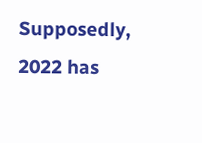Supposedly, 2022 has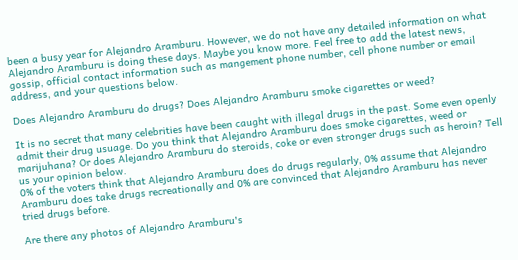been a busy year for Alejandro Aramburu. However, we do not have any detailed information on what Alejandro Aramburu is doing these days. Maybe you know more. Feel free to add the latest news, gossip, official contact information such as mangement phone number, cell phone number or email address, and your questions below.

Does Alejandro Aramburu do drugs? Does Alejandro Aramburu smoke cigarettes or weed?

It is no secret that many celebrities have been caught with illegal drugs in the past. Some even openly admit their drug usuage. Do you think that Alejandro Aramburu does smoke cigarettes, weed or marijuhana? Or does Alejandro Aramburu do steroids, coke or even stronger drugs such as heroin? Tell us your opinion below.
0% of the voters think that Alejandro Aramburu does do drugs regularly, 0% assume that Alejandro Aramburu does take drugs recreationally and 0% are convinced that Alejandro Aramburu has never tried drugs before.

Are there any photos of Alejandro Aramburu's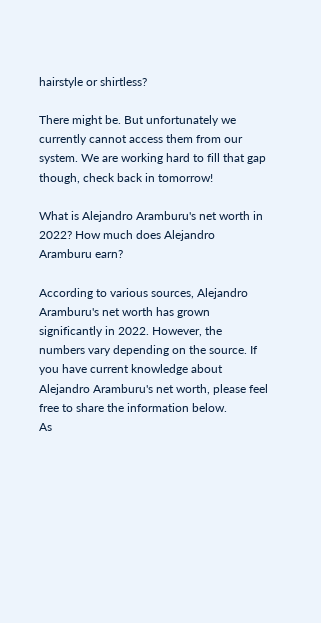hairstyle or shirtless?

There might be. But unfortunately we currently cannot access them from our system. We are working hard to fill that gap though, check back in tomorrow!

What is Alejandro Aramburu's net worth in 2022? How much does Alejandro Aramburu earn?

According to various sources, Alejandro Aramburu's net worth has grown significantly in 2022. However, the numbers vary depending on the source. If you have current knowledge about Alejandro Aramburu's net worth, please feel free to share the information below.
As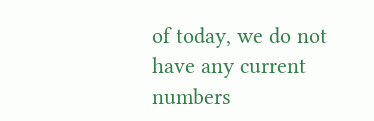of today, we do not have any current numbers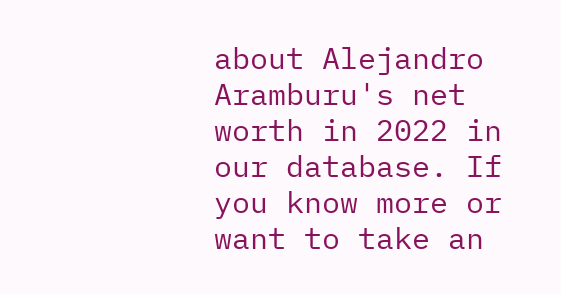about Alejandro Aramburu's net worth in 2022 in our database. If you know more or want to take an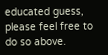educated guess, please feel free to do so above.